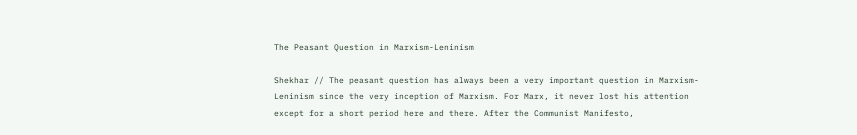The Peasant Question in Marxism-Leninism

Shekhar // The peasant question has always been a very important question in Marxism-Leninism since the very inception of Marxism. For Marx, it never lost his attention except for a short period here and there. After the Communist Manifesto,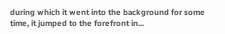during which it went into the background for some time, it jumped to the forefront in...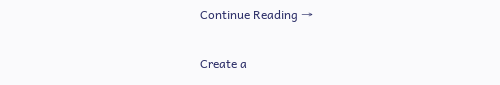Continue Reading →

Create a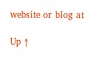website or blog at

Up ↑